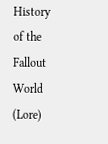History of the Fallout World (Lore)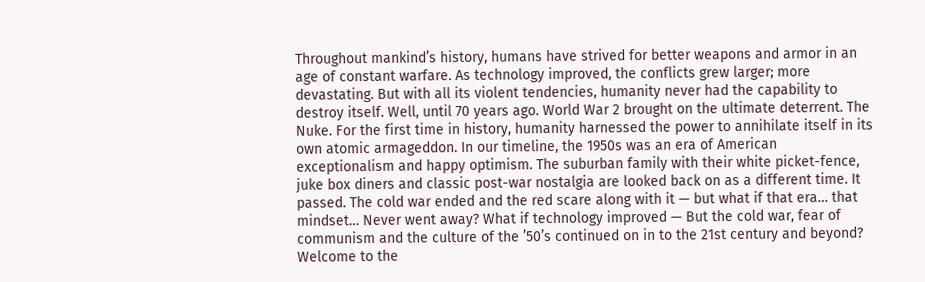Throughout mankind’s history, humans have strived for better weapons and armor in an age of constant warfare. As technology improved, the conflicts grew larger; more devastating. But with all its violent tendencies, humanity never had the capability to destroy itself. Well, until 70 years ago. World War 2 brought on the ultimate deterrent. The Nuke. For the first time in history, humanity harnessed the power to annihilate itself in its own atomic armageddon. In our timeline, the 1950s was an era of American exceptionalism and happy optimism. The suburban family with their white picket-fence, juke box diners and classic post-war nostalgia are looked back on as a different time. It passed. The cold war ended and the red scare along with it — but what if that era… that mindset… Never went away? What if technology improved — But the cold war, fear of communism and the culture of the ’50’s continued on in to the 21st century and beyond? Welcome to the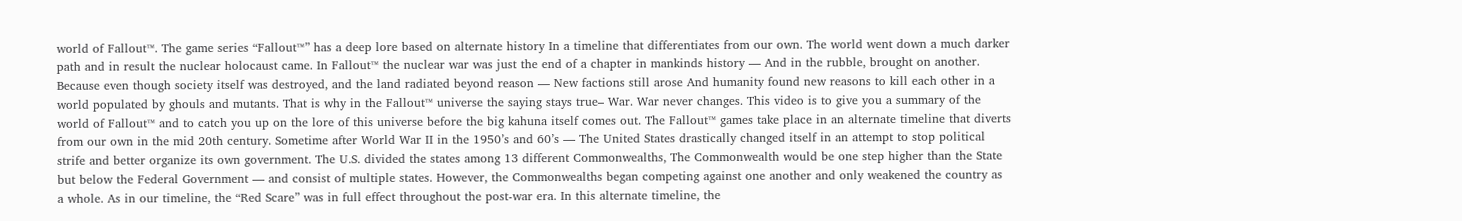world of Fallout™. The game series “Fallout™” has a deep lore based on alternate history In a timeline that differentiates from our own. The world went down a much darker path and in result the nuclear holocaust came. In Fallout™ the nuclear war was just the end of a chapter in mankinds history — And in the rubble, brought on another. Because even though society itself was destroyed, and the land radiated beyond reason — New factions still arose And humanity found new reasons to kill each other in a world populated by ghouls and mutants. That is why in the Fallout™ universe the saying stays true– War. War never changes. This video is to give you a summary of the world of Fallout™ and to catch you up on the lore of this universe before the big kahuna itself comes out. The Fallout™ games take place in an alternate timeline that diverts from our own in the mid 20th century. Sometime after World War II in the 1950’s and 60’s — The United States drastically changed itself in an attempt to stop political strife and better organize its own government. The U.S. divided the states among 13 different Commonwealths, The Commonwealth would be one step higher than the State but below the Federal Government — and consist of multiple states. However, the Commonwealths began competing against one another and only weakened the country as a whole. As in our timeline, the “Red Scare” was in full effect throughout the post-war era. In this alternate timeline, the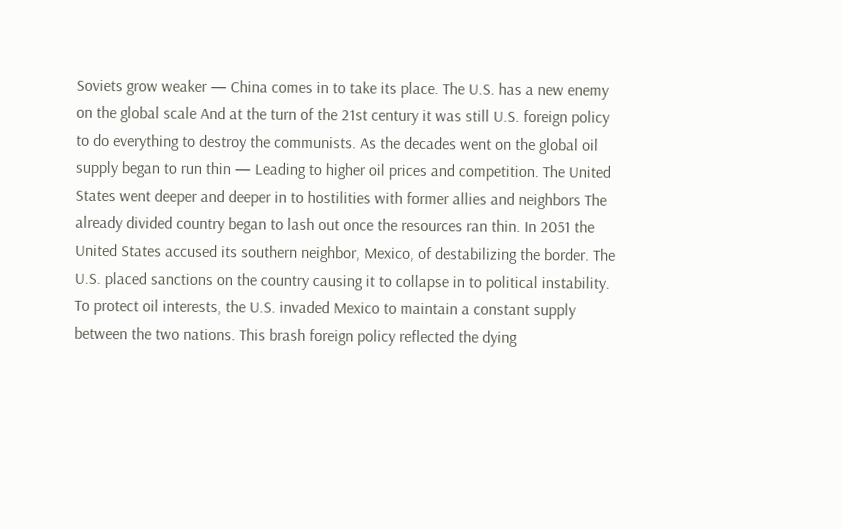Soviets grow weaker — China comes in to take its place. The U.S. has a new enemy on the global scale And at the turn of the 21st century it was still U.S. foreign policy to do everything to destroy the communists. As the decades went on the global oil supply began to run thin — Leading to higher oil prices and competition. The United States went deeper and deeper in to hostilities with former allies and neighbors The already divided country began to lash out once the resources ran thin. In 2051 the United States accused its southern neighbor, Mexico, of destabilizing the border. The U.S. placed sanctions on the country causing it to collapse in to political instability. To protect oil interests, the U.S. invaded Mexico to maintain a constant supply between the two nations. This brash foreign policy reflected the dying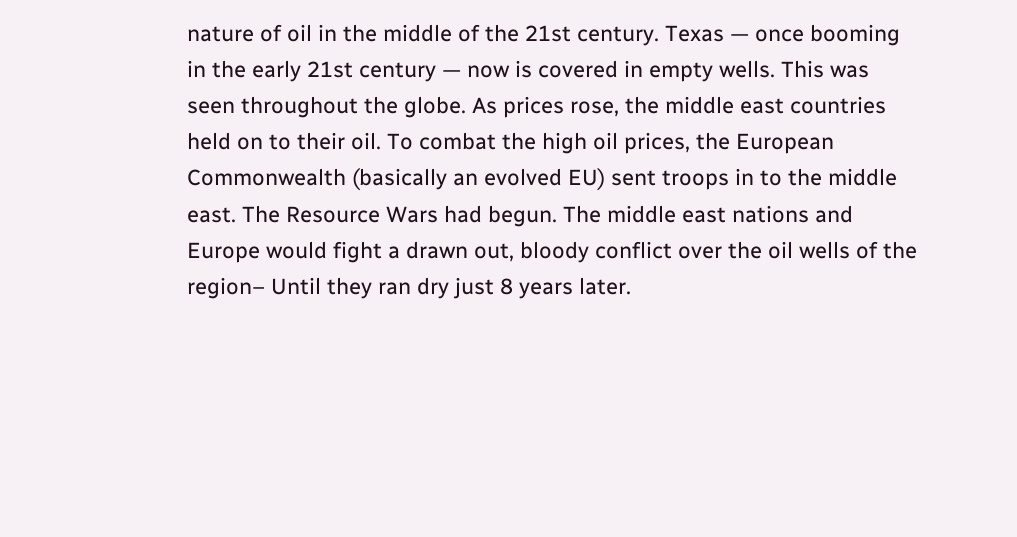nature of oil in the middle of the 21st century. Texas — once booming in the early 21st century — now is covered in empty wells. This was seen throughout the globe. As prices rose, the middle east countries held on to their oil. To combat the high oil prices, the European Commonwealth (basically an evolved EU) sent troops in to the middle east. The Resource Wars had begun. The middle east nations and Europe would fight a drawn out, bloody conflict over the oil wells of the region– Until they ran dry just 8 years later.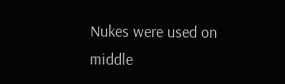Nukes were used on middle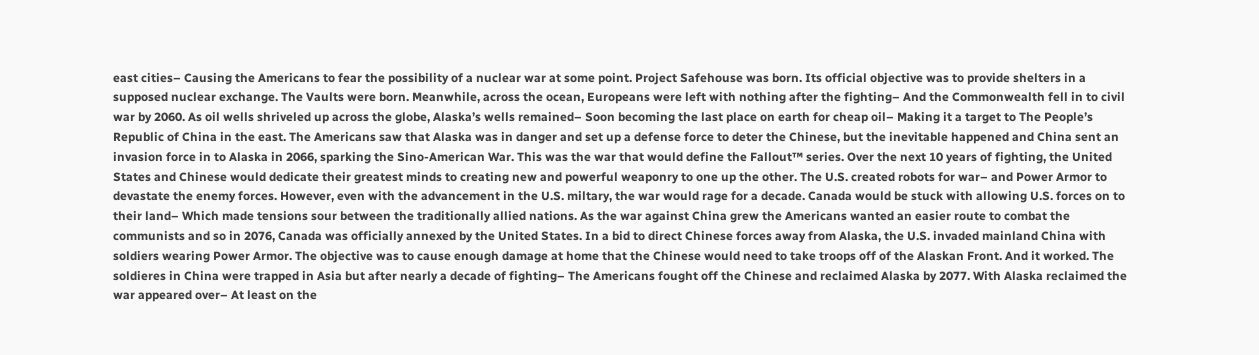east cities– Causing the Americans to fear the possibility of a nuclear war at some point. Project Safehouse was born. Its official objective was to provide shelters in a supposed nuclear exchange. The Vaults were born. Meanwhile, across the ocean, Europeans were left with nothing after the fighting– And the Commonwealth fell in to civil war by 2060. As oil wells shriveled up across the globe, Alaska’s wells remained– Soon becoming the last place on earth for cheap oil– Making it a target to The People’s Republic of China in the east. The Americans saw that Alaska was in danger and set up a defense force to deter the Chinese, but the inevitable happened and China sent an invasion force in to Alaska in 2066, sparking the Sino-American War. This was the war that would define the Fallout™ series. Over the next 10 years of fighting, the United States and Chinese would dedicate their greatest minds to creating new and powerful weaponry to one up the other. The U.S. created robots for war– and Power Armor to devastate the enemy forces. However, even with the advancement in the U.S. miltary, the war would rage for a decade. Canada would be stuck with allowing U.S. forces on to their land– Which made tensions sour between the traditionally allied nations. As the war against China grew the Americans wanted an easier route to combat the communists and so in 2076, Canada was officially annexed by the United States. In a bid to direct Chinese forces away from Alaska, the U.S. invaded mainland China with soldiers wearing Power Armor. The objective was to cause enough damage at home that the Chinese would need to take troops off of the Alaskan Front. And it worked. The soldieres in China were trapped in Asia but after nearly a decade of fighting– The Americans fought off the Chinese and reclaimed Alaska by 2077. With Alaska reclaimed the war appeared over– At least on the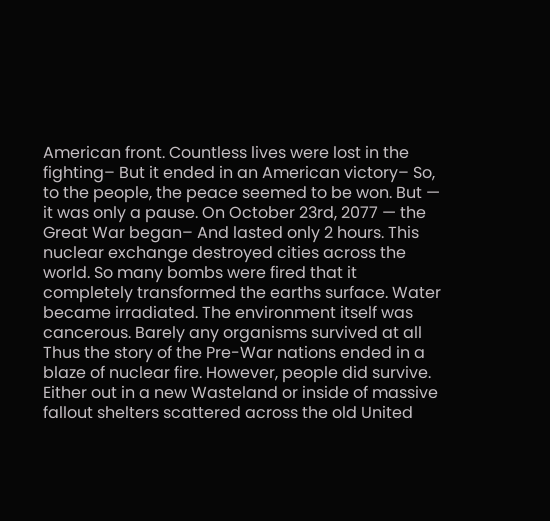American front. Countless lives were lost in the fighting– But it ended in an American victory– So, to the people, the peace seemed to be won. But — it was only a pause. On October 23rd, 2077 — the Great War began– And lasted only 2 hours. This nuclear exchange destroyed cities across the world. So many bombs were fired that it completely transformed the earths surface. Water became irradiated. The environment itself was cancerous. Barely any organisms survived at all Thus the story of the Pre-War nations ended in a blaze of nuclear fire. However, people did survive. Either out in a new Wasteland or inside of massive fallout shelters scattered across the old United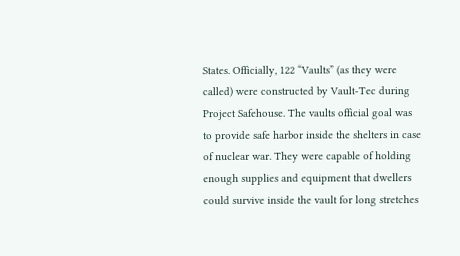States. Officially, 122 “Vaults” (as they were called) were constructed by Vault-Tec during Project Safehouse. The vaults official goal was to provide safe harbor inside the shelters in case of nuclear war. They were capable of holding enough supplies and equipment that dwellers could survive inside the vault for long stretches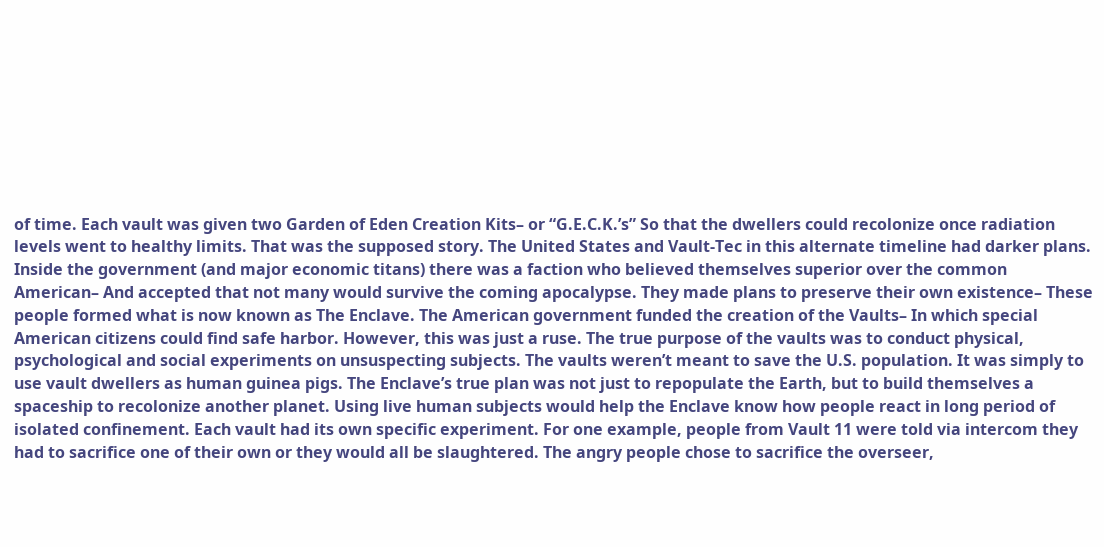of time. Each vault was given two Garden of Eden Creation Kits– or “G.E.C.K.’s” So that the dwellers could recolonize once radiation levels went to healthy limits. That was the supposed story. The United States and Vault-Tec in this alternate timeline had darker plans. Inside the government (and major economic titans) there was a faction who believed themselves superior over the common American– And accepted that not many would survive the coming apocalypse. They made plans to preserve their own existence– These people formed what is now known as The Enclave. The American government funded the creation of the Vaults– In which special American citizens could find safe harbor. However, this was just a ruse. The true purpose of the vaults was to conduct physical, psychological and social experiments on unsuspecting subjects. The vaults weren’t meant to save the U.S. population. It was simply to use vault dwellers as human guinea pigs. The Enclave’s true plan was not just to repopulate the Earth, but to build themselves a spaceship to recolonize another planet. Using live human subjects would help the Enclave know how people react in long period of isolated confinement. Each vault had its own specific experiment. For one example, people from Vault 11 were told via intercom they had to sacrifice one of their own or they would all be slaughtered. The angry people chose to sacrifice the overseer,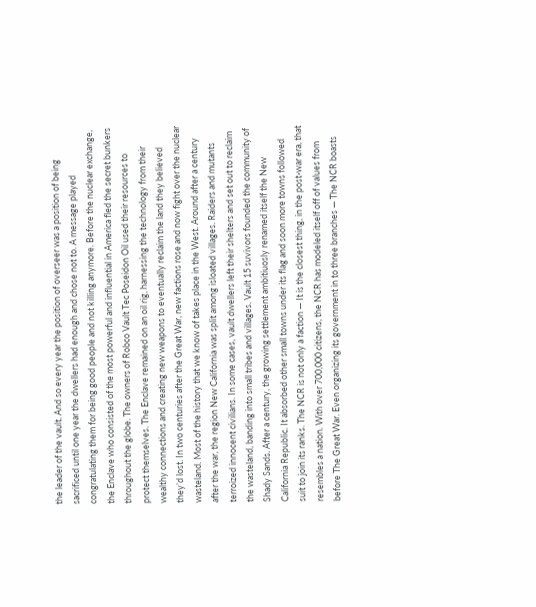the leader of the vault. And so every year the position of overseer was a position of being sacrificed until one year the dwellers had enough and chose not to. A message played congratulating them for being good people and not killing anymore. Before the nuclear exchange, the Enclave who consisted of the most powerful and influential in America fled the secret bunkers throughout the globe. The owners of Robco Vault Tec Poseidon Oil used their resources to protect themselves. The Enclave remained on an oil rig, harnessing the technology from their wealthy connections and creating new weapons to eventually reclaim the land they believed they’d lost. In two centuries after the Great War, new factions rose and now fight over the nuclear wasteland. Most of the history that we know of takes place in the West. Around after a century after the war, the region New California was split among isloated villages. Raiders and mutants terroized innocent civilians. In some cases, vault dwellers left their shelters and set out to reclaim the wasteland, banding into small tribes and villages. Vault 15 suvivors founded the community of Shady Sands. After a century, the growing settlement ambitiuosly renamed itself the New California Republic. It absorbed other small towns under its flag and soon more towns followed suit to join its ranks. The NCR is not only a faction — It is the closest thing, in the post-war era, that resembles a nation. With over 700,000 citizens, the NCR has modeled itself off of values from before The Great War. Even organizing its government in to three branches — The NCR boasts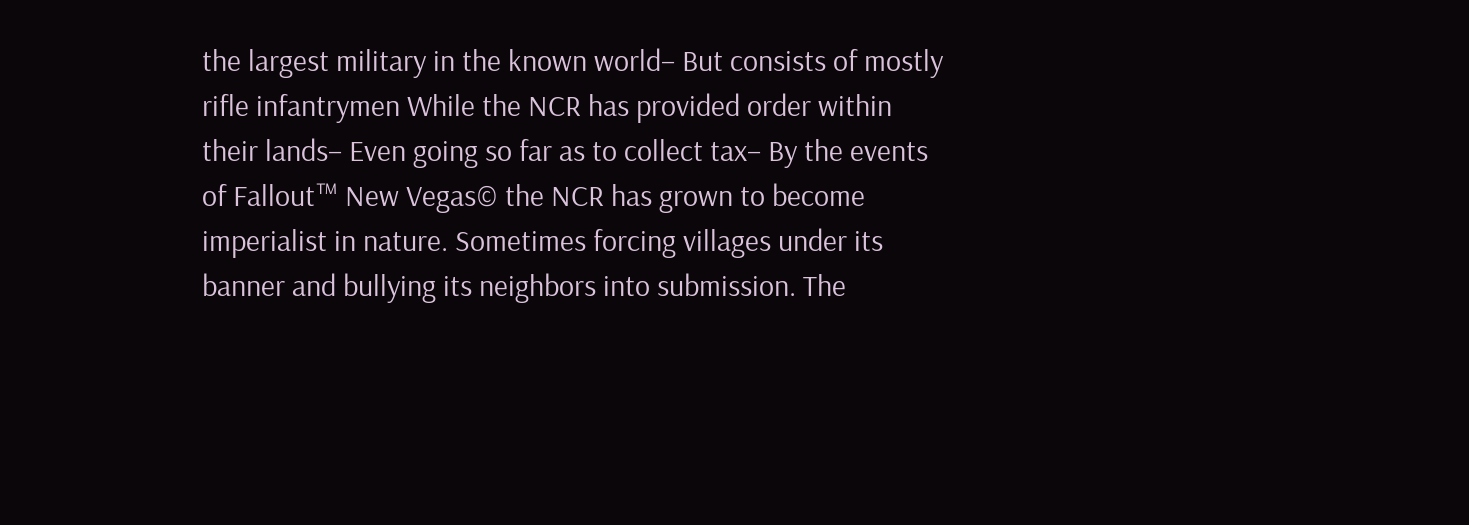the largest military in the known world– But consists of mostly rifle infantrymen While the NCR has provided order within their lands– Even going so far as to collect tax– By the events of Fallout™ New Vegas© the NCR has grown to become imperialist in nature. Sometimes forcing villages under its banner and bullying its neighbors into submission. The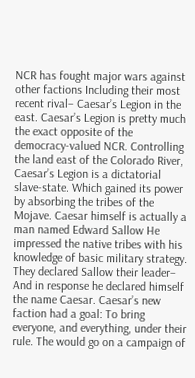NCR has fought major wars against other factions Including their most recent rival– Caesar’s Legion in the east. Caesar’s Legion is pretty much the exact opposite of the democracy-valued NCR. Controlling the land east of the Colorado River, Caesar’s Legion is a dictatorial slave-state. Which gained its power by absorbing the tribes of the Mojave. Caesar himself is actually a man named Edward Sallow He impressed the native tribes with his knowledge of basic military strategy. They declared Sallow their leader– And in response he declared himself the name Caesar. Caesar’s new faction had a goal: To bring everyone, and everything, under their rule. The would go on a campaign of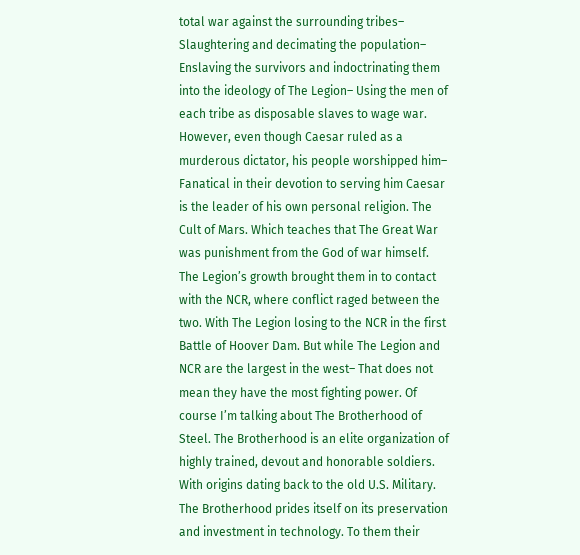total war against the surrounding tribes– Slaughtering and decimating the population– Enslaving the survivors and indoctrinating them into the ideology of The Legion– Using the men of each tribe as disposable slaves to wage war. However, even though Caesar ruled as a murderous dictator, his people worshipped him– Fanatical in their devotion to serving him Caesar is the leader of his own personal religion. The Cult of Mars. Which teaches that The Great War was punishment from the God of war himself. The Legion’s growth brought them in to contact with the NCR, where conflict raged between the two. With The Legion losing to the NCR in the first Battle of Hoover Dam. But while The Legion and NCR are the largest in the west– That does not mean they have the most fighting power. Of course I’m talking about The Brotherhood of Steel. The Brotherhood is an elite organization of highly trained, devout and honorable soldiers. With origins dating back to the old U.S. Military. The Brotherhood prides itself on its preservation and investment in technology. To them their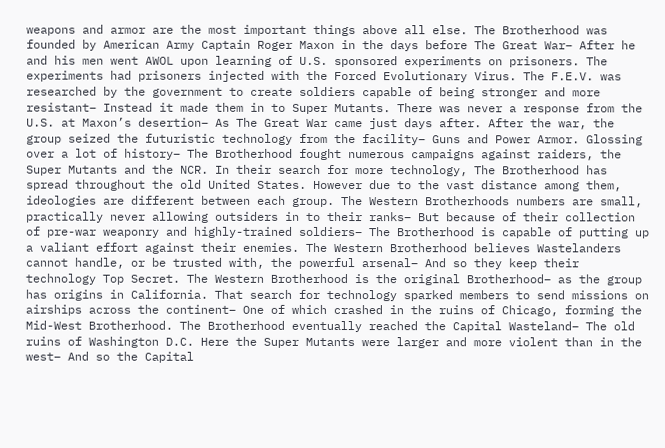weapons and armor are the most important things above all else. The Brotherhood was founded by American Army Captain Roger Maxon in the days before The Great War– After he and his men went AWOL upon learning of U.S. sponsored experiments on prisoners. The experiments had prisoners injected with the Forced Evolutionary Virus. The F.E.V. was researched by the government to create soldiers capable of being stronger and more resistant– Instead it made them in to Super Mutants. There was never a response from the U.S. at Maxon’s desertion– As The Great War came just days after. After the war, the group seized the futuristic technology from the facility– Guns and Power Armor. Glossing over a lot of history– The Brotherhood fought numerous campaigns against raiders, the Super Mutants and the NCR. In their search for more technology, The Brotherhood has spread throughout the old United States. However due to the vast distance among them, ideologies are different between each group. The Western Brotherhoods numbers are small, practically never allowing outsiders in to their ranks– But because of their collection of pre-war weaponry and highly-trained soldiers– The Brotherhood is capable of putting up a valiant effort against their enemies. The Western Brotherhood believes Wastelanders cannot handle, or be trusted with, the powerful arsenal– And so they keep their technology Top Secret. The Western Brotherhood is the original Brotherhood– as the group has origins in California. That search for technology sparked members to send missions on airships across the continent– One of which crashed in the ruins of Chicago, forming the Mid-West Brotherhood. The Brotherhood eventually reached the Capital Wasteland– The old ruins of Washington D.C. Here the Super Mutants were larger and more violent than in the west– And so the Capital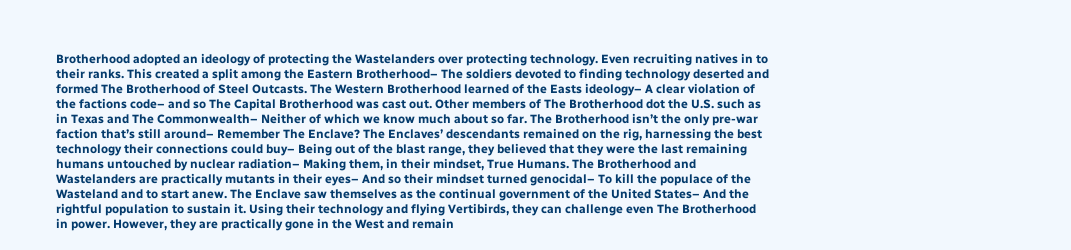Brotherhood adopted an ideology of protecting the Wastelanders over protecting technology. Even recruiting natives in to their ranks. This created a split among the Eastern Brotherhood– The soldiers devoted to finding technology deserted and formed The Brotherhood of Steel Outcasts. The Western Brotherhood learned of the Easts ideology– A clear violation of the factions code– and so The Capital Brotherhood was cast out. Other members of The Brotherhood dot the U.S. such as in Texas and The Commonwealth– Neither of which we know much about so far. The Brotherhood isn’t the only pre-war faction that’s still around– Remember The Enclave? The Enclaves’ descendants remained on the rig, harnessing the best technology their connections could buy– Being out of the blast range, they believed that they were the last remaining humans untouched by nuclear radiation– Making them, in their mindset, True Humans. The Brotherhood and Wastelanders are practically mutants in their eyes– And so their mindset turned genocidal– To kill the populace of the Wasteland and to start anew. The Enclave saw themselves as the continual government of the United States– And the rightful population to sustain it. Using their technology and flying Vertibirds, they can challenge even The Brotherhood in power. However, they are practically gone in the West and remain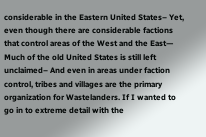considerable in the Eastern United States– Yet, even though there are considerable factions that control areas of the West and the East— Much of the old United States is still left unclaimed– And even in areas under faction control, tribes and villages are the primary organization for Wastelanders. If I wanted to go in to extreme detail with the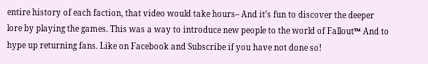entire history of each faction, that video would take hours– And it’s fun to discover the deeper lore by playing the games. This was a way to introduce new people to the world of Fallout™ And to hype up returning fans. Like on Facebook and Subscribe if you have not done so!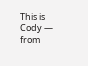This is Cody — from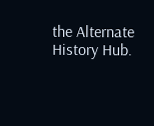the Alternate History Hub.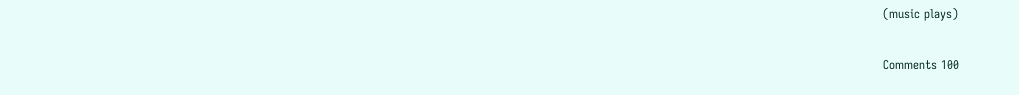(music plays)

Comments 100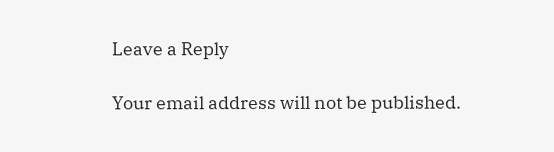Leave a Reply

Your email address will not be published.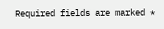Required fields are marked *